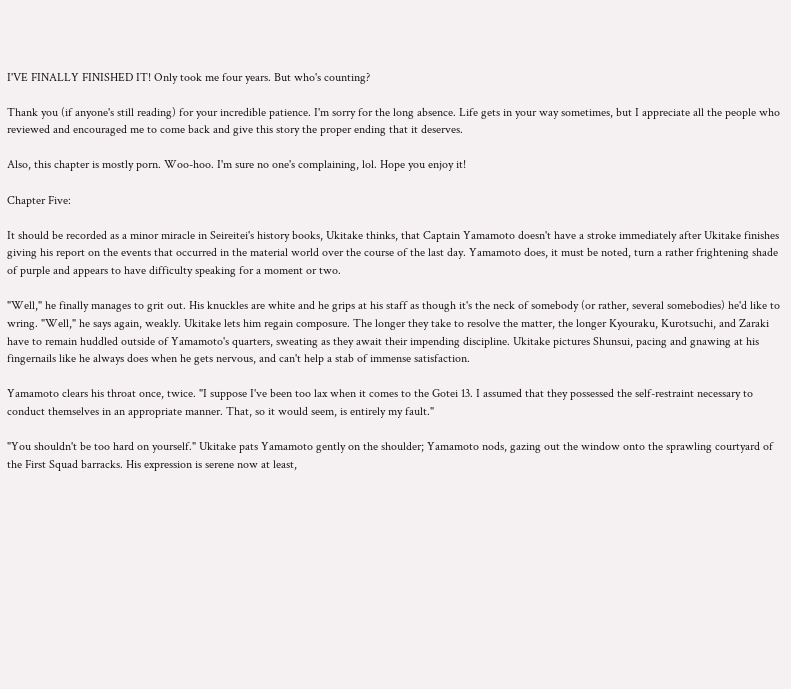I'VE FINALLY FINISHED IT! Only took me four years. But who's counting?

Thank you (if anyone's still reading) for your incredible patience. I'm sorry for the long absence. Life gets in your way sometimes, but I appreciate all the people who reviewed and encouraged me to come back and give this story the proper ending that it deserves.

Also, this chapter is mostly porn. Woo-hoo. I'm sure no one's complaining, lol. Hope you enjoy it!

Chapter Five:

It should be recorded as a minor miracle in Seireitei's history books, Ukitake thinks, that Captain Yamamoto doesn't have a stroke immediately after Ukitake finishes giving his report on the events that occurred in the material world over the course of the last day. Yamamoto does, it must be noted, turn a rather frightening shade of purple and appears to have difficulty speaking for a moment or two.

"Well," he finally manages to grit out. His knuckles are white and he grips at his staff as though it's the neck of somebody (or rather, several somebodies) he'd like to wring. "Well," he says again, weakly. Ukitake lets him regain composure. The longer they take to resolve the matter, the longer Kyouraku, Kurotsuchi, and Zaraki have to remain huddled outside of Yamamoto's quarters, sweating as they await their impending discipline. Ukitake pictures Shunsui, pacing and gnawing at his fingernails like he always does when he gets nervous, and can't help a stab of immense satisfaction.

Yamamoto clears his throat once, twice. "I suppose I've been too lax when it comes to the Gotei 13. I assumed that they possessed the self-restraint necessary to conduct themselves in an appropriate manner. That, so it would seem, is entirely my fault."

"You shouldn't be too hard on yourself." Ukitake pats Yamamoto gently on the shoulder; Yamamoto nods, gazing out the window onto the sprawling courtyard of the First Squad barracks. His expression is serene now at least,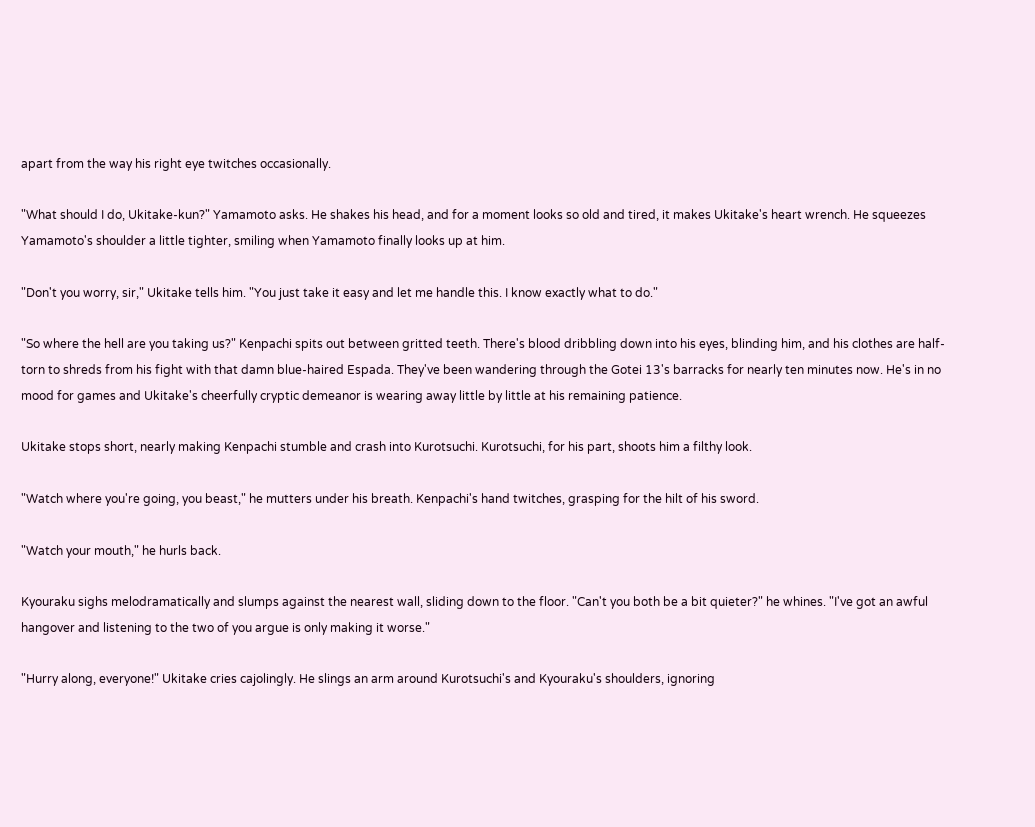apart from the way his right eye twitches occasionally.

"What should I do, Ukitake-kun?" Yamamoto asks. He shakes his head, and for a moment looks so old and tired, it makes Ukitake's heart wrench. He squeezes Yamamoto's shoulder a little tighter, smiling when Yamamoto finally looks up at him.

"Don't you worry, sir," Ukitake tells him. "You just take it easy and let me handle this. I know exactly what to do."

"So where the hell are you taking us?" Kenpachi spits out between gritted teeth. There's blood dribbling down into his eyes, blinding him, and his clothes are half-torn to shreds from his fight with that damn blue-haired Espada. They've been wandering through the Gotei 13's barracks for nearly ten minutes now. He's in no mood for games and Ukitake's cheerfully cryptic demeanor is wearing away little by little at his remaining patience.

Ukitake stops short, nearly making Kenpachi stumble and crash into Kurotsuchi. Kurotsuchi, for his part, shoots him a filthy look.

"Watch where you're going, you beast," he mutters under his breath. Kenpachi's hand twitches, grasping for the hilt of his sword.

"Watch your mouth," he hurls back.

Kyouraku sighs melodramatically and slumps against the nearest wall, sliding down to the floor. "Can't you both be a bit quieter?" he whines. "I've got an awful hangover and listening to the two of you argue is only making it worse."

"Hurry along, everyone!" Ukitake cries cajolingly. He slings an arm around Kurotsuchi's and Kyouraku's shoulders, ignoring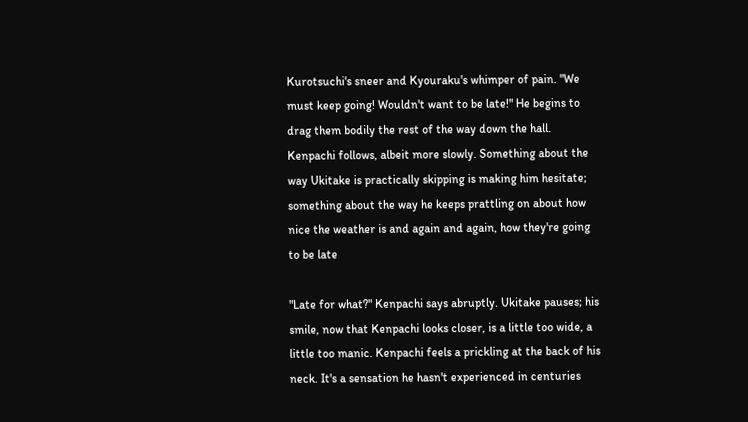Kurotsuchi's sneer and Kyouraku's whimper of pain. "We must keep going! Wouldn't want to be late!" He begins to drag them bodily the rest of the way down the hall. Kenpachi follows, albeit more slowly. Something about the way Ukitake is practically skipping is making him hesitate; something about the way he keeps prattling on about how nice the weather is and again and again, how they're going to be late

"Late for what?" Kenpachi says abruptly. Ukitake pauses; his smile, now that Kenpachi looks closer, is a little too wide, a little too manic. Kenpachi feels a prickling at the back of his neck. It's a sensation he hasn't experienced in centuries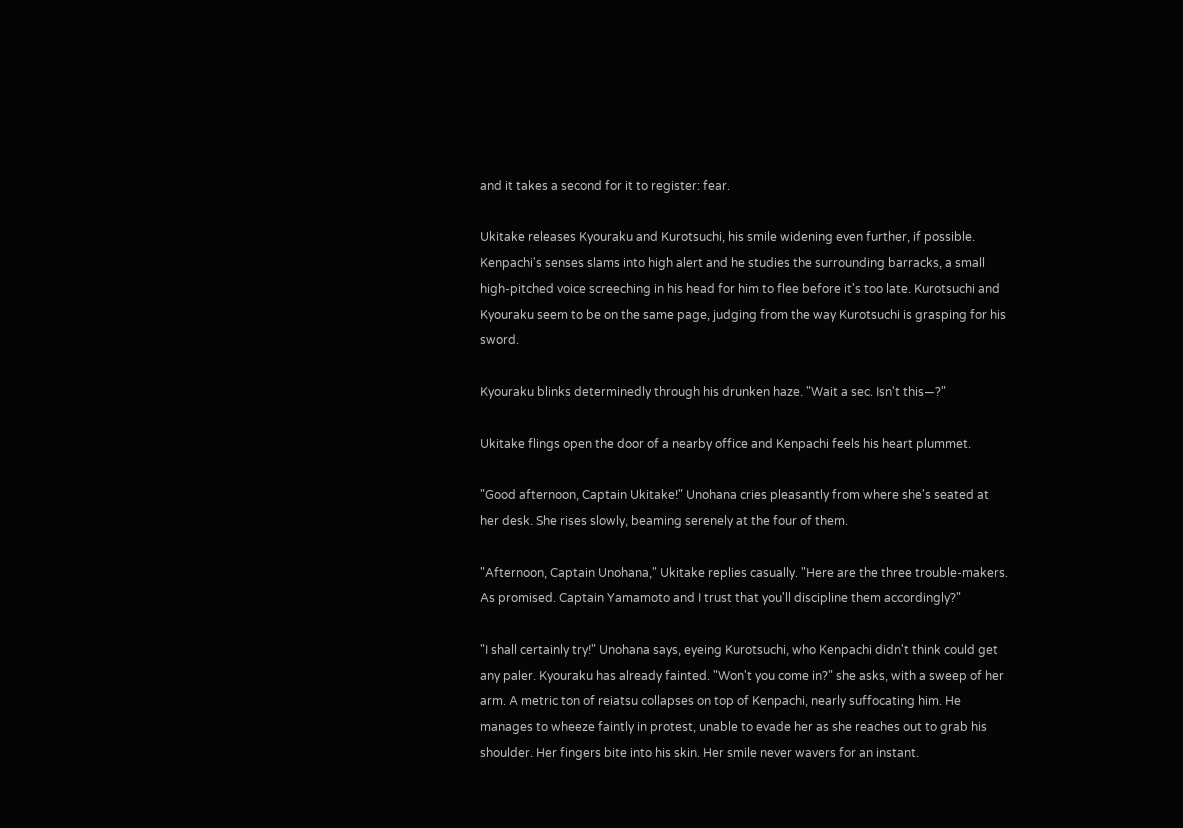and it takes a second for it to register: fear.

Ukitake releases Kyouraku and Kurotsuchi, his smile widening even further, if possible. Kenpachi's senses slams into high alert and he studies the surrounding barracks, a small high-pitched voice screeching in his head for him to flee before it's too late. Kurotsuchi and Kyouraku seem to be on the same page, judging from the way Kurotsuchi is grasping for his sword.

Kyouraku blinks determinedly through his drunken haze. "Wait a sec. Isn't this—?"

Ukitake flings open the door of a nearby office and Kenpachi feels his heart plummet.

"Good afternoon, Captain Ukitake!" Unohana cries pleasantly from where she's seated at her desk. She rises slowly, beaming serenely at the four of them.

"Afternoon, Captain Unohana," Ukitake replies casually. "Here are the three trouble-makers. As promised. Captain Yamamoto and I trust that you'll discipline them accordingly?"

"I shall certainly try!" Unohana says, eyeing Kurotsuchi, who Kenpachi didn't think could get any paler. Kyouraku has already fainted. "Won't you come in?" she asks, with a sweep of her arm. A metric ton of reiatsu collapses on top of Kenpachi, nearly suffocating him. He manages to wheeze faintly in protest, unable to evade her as she reaches out to grab his shoulder. Her fingers bite into his skin. Her smile never wavers for an instant.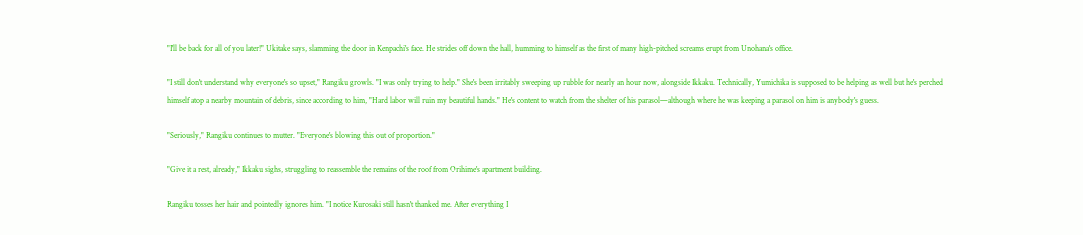"I'll be back for all of you later!" Ukitake says, slamming the door in Kenpachi's face. He strides off down the hall, humming to himself as the first of many high-pitched screams erupt from Unohana's office.

"I still don't understand why everyone's so upset," Rangiku growls. "I was only trying to help." She's been irritably sweeping up rubble for nearly an hour now, alongside Ikkaku. Technically, Yumichika is supposed to be helping as well but he's perched himself atop a nearby mountain of debris, since according to him, "Hard labor will ruin my beautiful hands." He's content to watch from the shelter of his parasol—although where he was keeping a parasol on him is anybody's guess.

"Seriously," Rangiku continues to mutter. "Everyone's blowing this out of proportion."

"Give it a rest, already," Ikkaku sighs, struggling to reassemble the remains of the roof from Orihime's apartment building.

Rangiku tosses her hair and pointedly ignores him. "I notice Kurosaki still hasn't thanked me. After everything I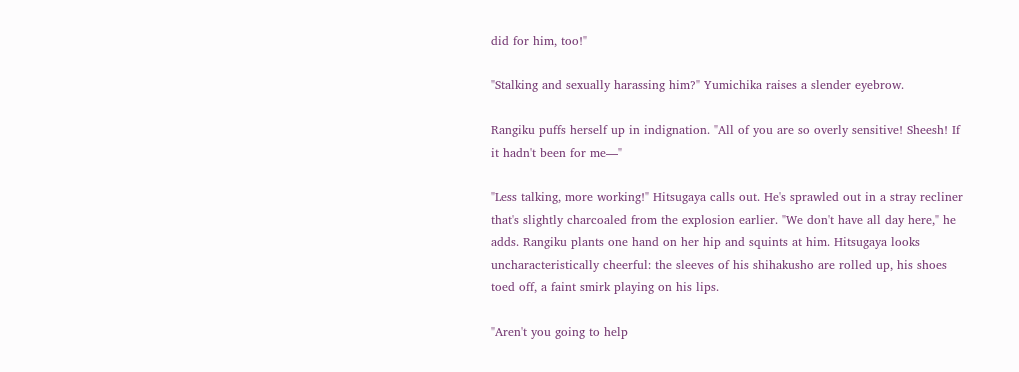did for him, too!"

"Stalking and sexually harassing him?" Yumichika raises a slender eyebrow.

Rangiku puffs herself up in indignation. "All of you are so overly sensitive! Sheesh! If it hadn't been for me—"

"Less talking, more working!" Hitsugaya calls out. He's sprawled out in a stray recliner that's slightly charcoaled from the explosion earlier. "We don't have all day here," he adds. Rangiku plants one hand on her hip and squints at him. Hitsugaya looks uncharacteristically cheerful: the sleeves of his shihakusho are rolled up, his shoes toed off, a faint smirk playing on his lips.

"Aren't you going to help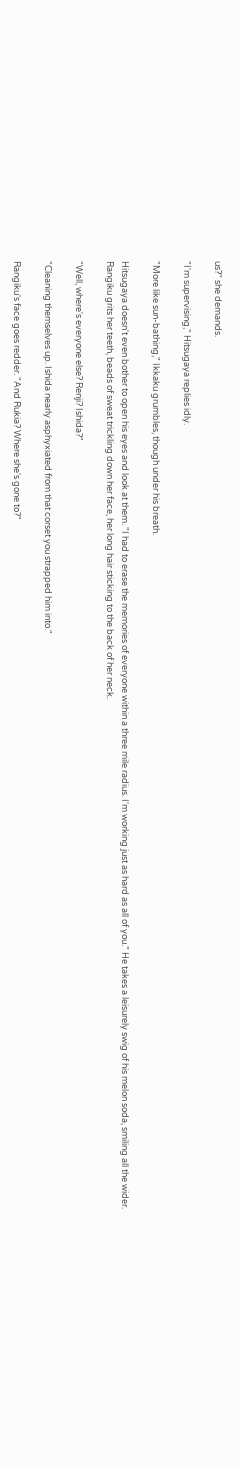us?" she demands.

"I'm supervising," Hitsugaya replies idly.

"More like sun-bathing," Ikkaku grumbles, though under his breath.

Hitsugaya doesn't even bother to open his eyes and look at them. "I had to erase the memories of everyone within a three mile radius. I'm working just as hard as all of you." He takes a leisurely swig of his melon soda, smiling all the wider. Rangiku grits her teeth, beads of sweat trickling down her face, her long hair sticking to the back of her neck.

"Well, where's everyone else? Renji? Ishida?"

"Cleaning themselves up. Ishida nearly asphyxiated from that corset you strapped him into."

Rangiku's face goes redder. "And Rukia? Where she's gone to?"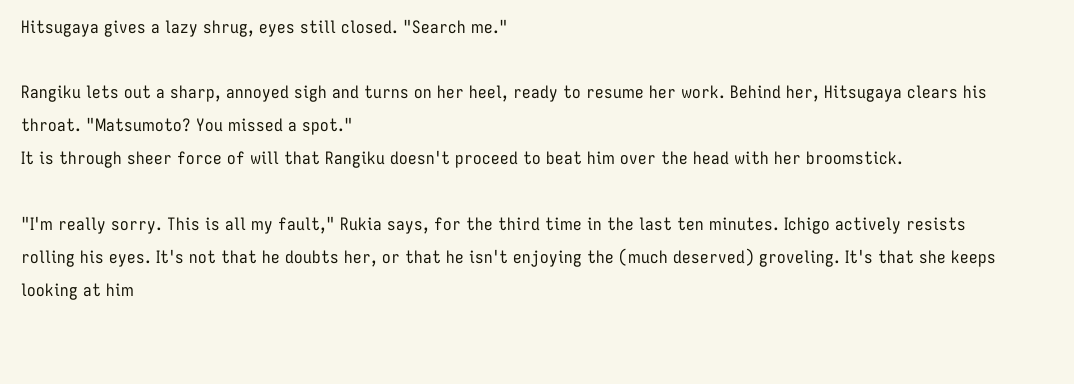Hitsugaya gives a lazy shrug, eyes still closed. "Search me."

Rangiku lets out a sharp, annoyed sigh and turns on her heel, ready to resume her work. Behind her, Hitsugaya clears his throat. "Matsumoto? You missed a spot."
It is through sheer force of will that Rangiku doesn't proceed to beat him over the head with her broomstick.

"I'm really sorry. This is all my fault," Rukia says, for the third time in the last ten minutes. Ichigo actively resists rolling his eyes. It's not that he doubts her, or that he isn't enjoying the (much deserved) groveling. It's that she keeps looking at him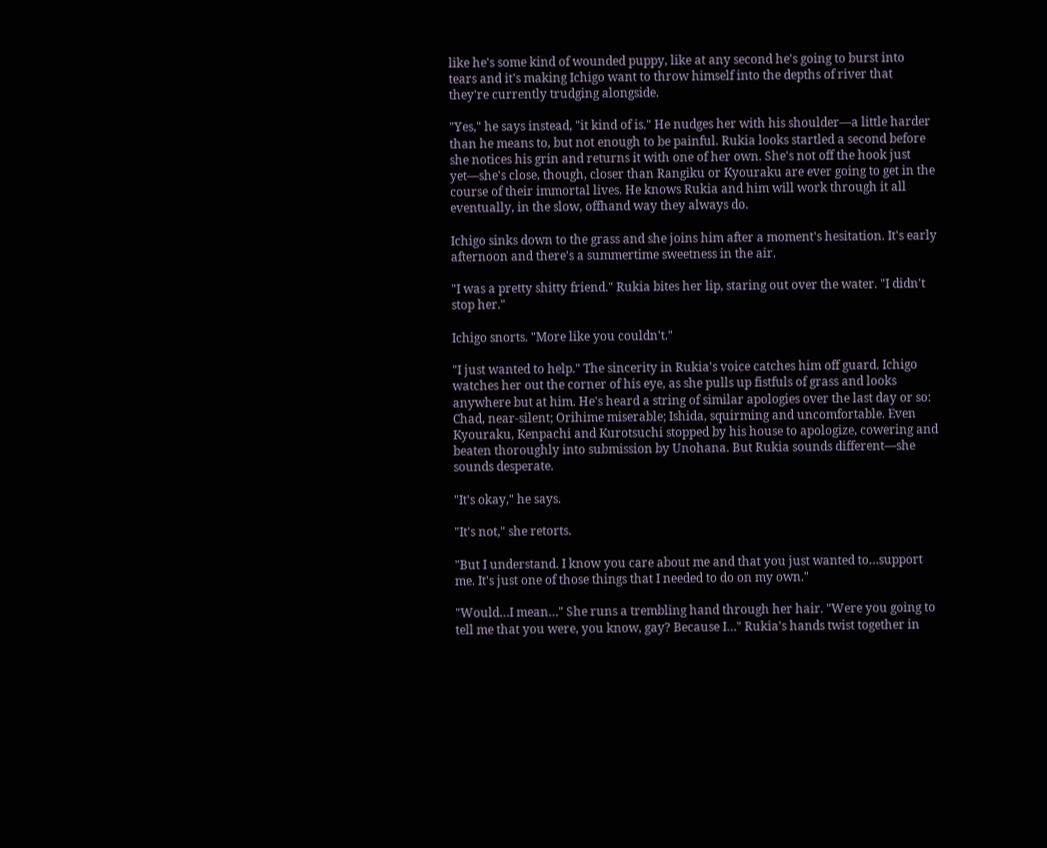like he's some kind of wounded puppy, like at any second he's going to burst into tears and it's making Ichigo want to throw himself into the depths of river that they're currently trudging alongside.

"Yes," he says instead, "it kind of is." He nudges her with his shoulder—a little harder than he means to, but not enough to be painful. Rukia looks startled a second before she notices his grin and returns it with one of her own. She's not off the hook just yet—she's close, though, closer than Rangiku or Kyouraku are ever going to get in the course of their immortal lives. He knows Rukia and him will work through it all eventually, in the slow, offhand way they always do.

Ichigo sinks down to the grass and she joins him after a moment's hesitation. It's early afternoon and there's a summertime sweetness in the air.

"I was a pretty shitty friend." Rukia bites her lip, staring out over the water. "I didn't stop her."

Ichigo snorts. "More like you couldn't."

"I just wanted to help." The sincerity in Rukia's voice catches him off guard. Ichigo watches her out the corner of his eye, as she pulls up fistfuls of grass and looks anywhere but at him. He's heard a string of similar apologies over the last day or so: Chad, near-silent; Orihime miserable; Ishida, squirming and uncomfortable. Even Kyouraku, Kenpachi and Kurotsuchi stopped by his house to apologize, cowering and beaten thoroughly into submission by Unohana. But Rukia sounds different—she sounds desperate.

"It's okay," he says.

"It's not," she retorts.

"But I understand. I know you care about me and that you just wanted to…support me. It's just one of those things that I needed to do on my own."

"Would…I mean…" She runs a trembling hand through her hair. "Were you going to tell me that you were, you know, gay? Because I…" Rukia's hands twist together in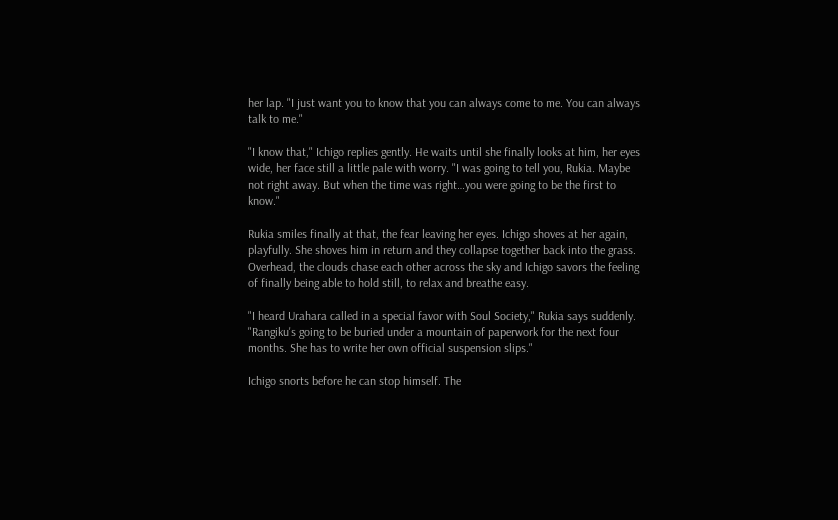her lap. "I just want you to know that you can always come to me. You can always talk to me."

"I know that," Ichigo replies gently. He waits until she finally looks at him, her eyes wide, her face still a little pale with worry. "I was going to tell you, Rukia. Maybe not right away. But when the time was right…you were going to be the first to know."

Rukia smiles finally at that, the fear leaving her eyes. Ichigo shoves at her again, playfully. She shoves him in return and they collapse together back into the grass. Overhead, the clouds chase each other across the sky and Ichigo savors the feeling of finally being able to hold still, to relax and breathe easy.

"I heard Urahara called in a special favor with Soul Society," Rukia says suddenly. "Rangiku's going to be buried under a mountain of paperwork for the next four months. She has to write her own official suspension slips."

Ichigo snorts before he can stop himself. The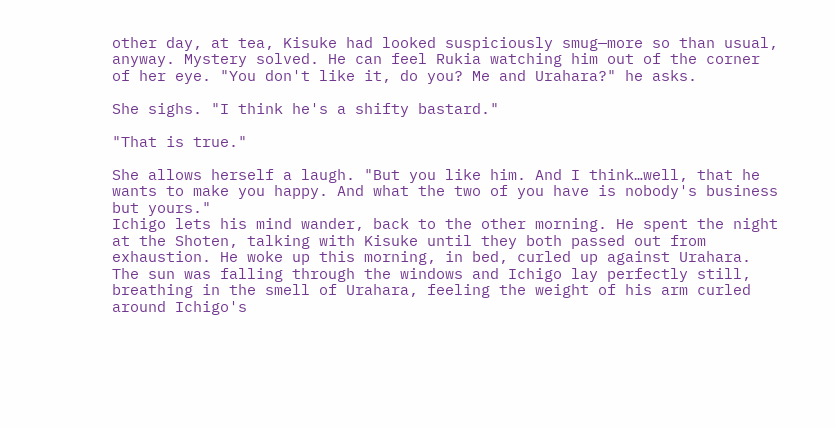other day, at tea, Kisuke had looked suspiciously smug—more so than usual, anyway. Mystery solved. He can feel Rukia watching him out of the corner of her eye. "You don't like it, do you? Me and Urahara?" he asks.

She sighs. "I think he's a shifty bastard."

"That is true."

She allows herself a laugh. "But you like him. And I think…well, that he wants to make you happy. And what the two of you have is nobody's business but yours."
Ichigo lets his mind wander, back to the other morning. He spent the night at the Shoten, talking with Kisuke until they both passed out from exhaustion. He woke up this morning, in bed, curled up against Urahara. The sun was falling through the windows and Ichigo lay perfectly still, breathing in the smell of Urahara, feeling the weight of his arm curled around Ichigo's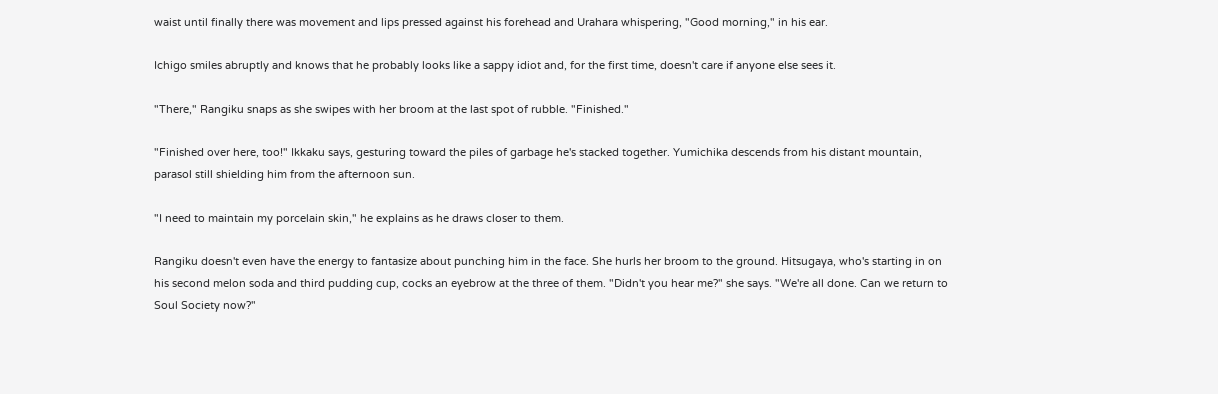waist until finally there was movement and lips pressed against his forehead and Urahara whispering, "Good morning," in his ear.

Ichigo smiles abruptly and knows that he probably looks like a sappy idiot and, for the first time, doesn't care if anyone else sees it.

"There," Rangiku snaps as she swipes with her broom at the last spot of rubble. "Finished."

"Finished over here, too!" Ikkaku says, gesturing toward the piles of garbage he's stacked together. Yumichika descends from his distant mountain, parasol still shielding him from the afternoon sun.

"I need to maintain my porcelain skin," he explains as he draws closer to them.

Rangiku doesn't even have the energy to fantasize about punching him in the face. She hurls her broom to the ground. Hitsugaya, who's starting in on his second melon soda and third pudding cup, cocks an eyebrow at the three of them. "Didn't you hear me?" she says. "We're all done. Can we return to Soul Society now?"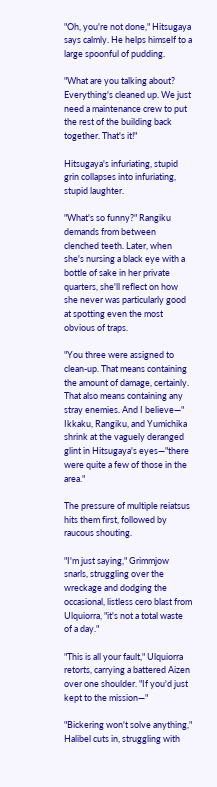"Oh, you're not done," Hitsugaya says calmly. He helps himself to a large spoonful of pudding.

"What are you talking about? Everything's cleaned up. We just need a maintenance crew to put the rest of the building back together. That's it!"

Hitsugaya's infuriating, stupid grin collapses into infuriating, stupid laughter.

"What's so funny?" Rangiku demands from between clenched teeth. Later, when she's nursing a black eye with a bottle of sake in her private quarters, she'll reflect on how she never was particularly good at spotting even the most obvious of traps.

"You three were assigned to clean-up. That means containing the amount of damage, certainly. That also means containing any stray enemies. And I believe—" Ikkaku, Rangiku, and Yumichika shrink at the vaguely deranged glint in Hitsugaya's eyes—"there were quite a few of those in the area."

The pressure of multiple reiatsus hits them first, followed by raucous shouting.

"I'm just saying," Grimmjow snarls, struggling over the wreckage and dodging the occasional, listless cero blast from Ulquiorra, "it's not a total waste of a day."

"This is all your fault," Ulquiorra retorts, carrying a battered Aizen over one shoulder. "If you'd just kept to the mission—"

"Bickering won't solve anything," Halibel cuts in, struggling with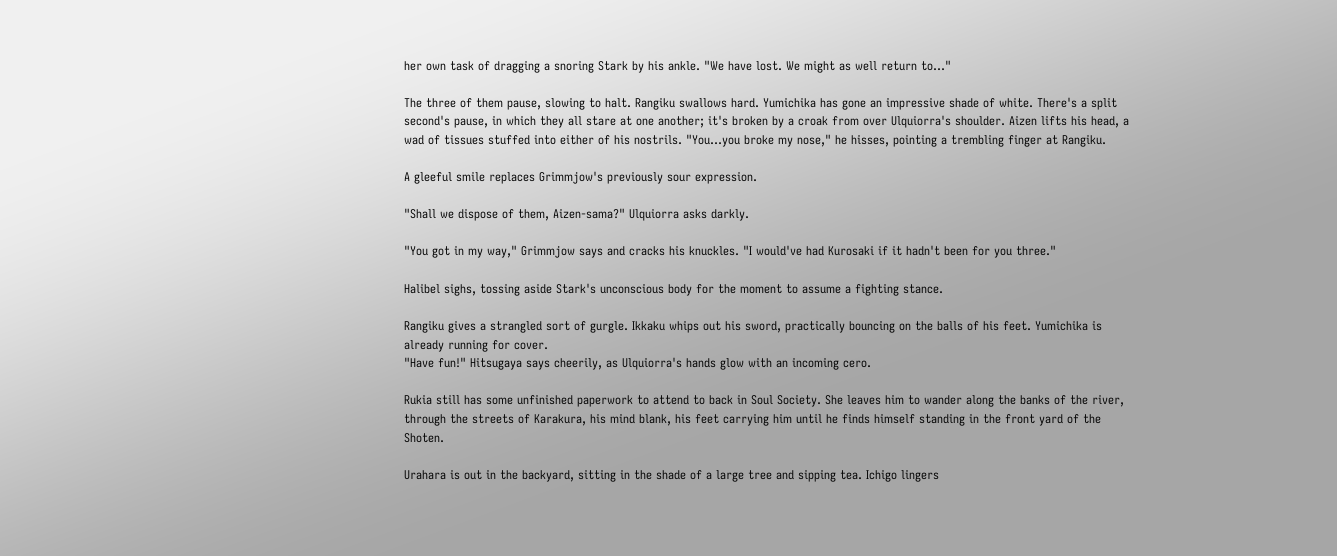her own task of dragging a snoring Stark by his ankle. "We have lost. We might as well return to…"

The three of them pause, slowing to halt. Rangiku swallows hard. Yumichika has gone an impressive shade of white. There's a split second's pause, in which they all stare at one another; it's broken by a croak from over Ulquiorra's shoulder. Aizen lifts his head, a wad of tissues stuffed into either of his nostrils. "You…you broke my nose," he hisses, pointing a trembling finger at Rangiku.

A gleeful smile replaces Grimmjow's previously sour expression.

"Shall we dispose of them, Aizen-sama?" Ulquiorra asks darkly.

"You got in my way," Grimmjow says and cracks his knuckles. "I would've had Kurosaki if it hadn't been for you three."

Halibel sighs, tossing aside Stark's unconscious body for the moment to assume a fighting stance.

Rangiku gives a strangled sort of gurgle. Ikkaku whips out his sword, practically bouncing on the balls of his feet. Yumichika is already running for cover.
"Have fun!" Hitsugaya says cheerily, as Ulquiorra's hands glow with an incoming cero.

Rukia still has some unfinished paperwork to attend to back in Soul Society. She leaves him to wander along the banks of the river, through the streets of Karakura, his mind blank, his feet carrying him until he finds himself standing in the front yard of the Shoten.

Urahara is out in the backyard, sitting in the shade of a large tree and sipping tea. Ichigo lingers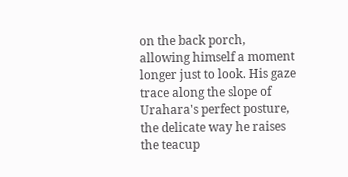on the back porch, allowing himself a moment longer just to look. His gaze trace along the slope of Urahara's perfect posture, the delicate way he raises the teacup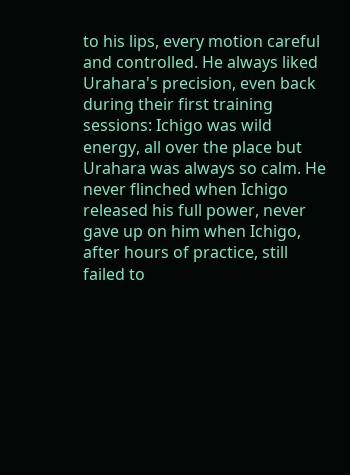to his lips, every motion careful and controlled. He always liked Urahara's precision, even back during their first training sessions: Ichigo was wild energy, all over the place but Urahara was always so calm. He never flinched when Ichigo released his full power, never gave up on him when Ichigo, after hours of practice, still failed to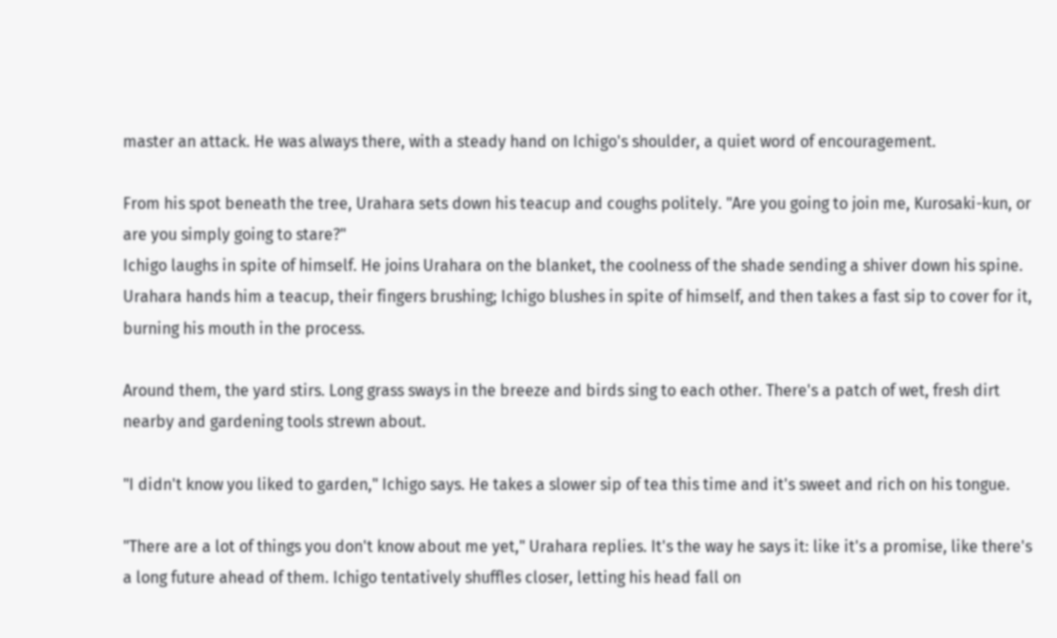master an attack. He was always there, with a steady hand on Ichigo's shoulder, a quiet word of encouragement.

From his spot beneath the tree, Urahara sets down his teacup and coughs politely. "Are you going to join me, Kurosaki-kun, or are you simply going to stare?"
Ichigo laughs in spite of himself. He joins Urahara on the blanket, the coolness of the shade sending a shiver down his spine. Urahara hands him a teacup, their fingers brushing; Ichigo blushes in spite of himself, and then takes a fast sip to cover for it, burning his mouth in the process.

Around them, the yard stirs. Long grass sways in the breeze and birds sing to each other. There's a patch of wet, fresh dirt nearby and gardening tools strewn about.

"I didn't know you liked to garden," Ichigo says. He takes a slower sip of tea this time and it's sweet and rich on his tongue.

"There are a lot of things you don't know about me yet," Urahara replies. It's the way he says it: like it's a promise, like there's a long future ahead of them. Ichigo tentatively shuffles closer, letting his head fall on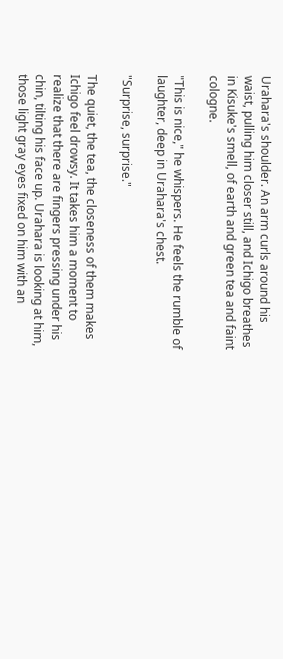Urahara's shoulder. An arm curls around his waist, pulling him closer still, and Ichigo breathes in Kisuke's smell, of earth and green tea and faint cologne.

"This is nice," he whispers. He feels the rumble of laughter, deep in Urahara's chest.

"Surprise, surprise."

The quiet, the tea, the closeness of them makes Ichigo feel drowsy. It takes him a moment to realize that there are fingers pressing under his chin, tilting his face up. Urahara is looking at him, those light gray eyes fixed on him with an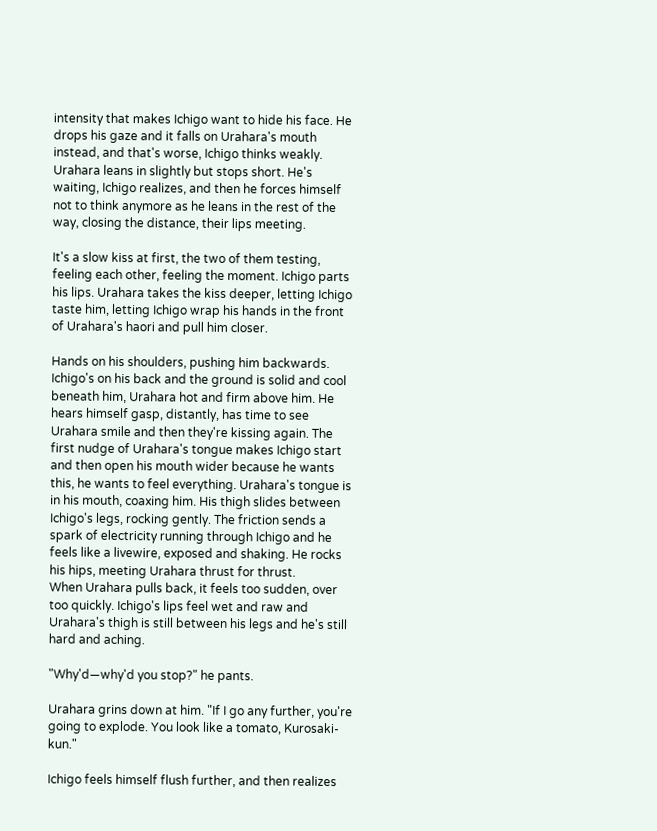intensity that makes Ichigo want to hide his face. He drops his gaze and it falls on Urahara's mouth instead, and that's worse, Ichigo thinks weakly. Urahara leans in slightly but stops short. He's waiting, Ichigo realizes, and then he forces himself not to think anymore as he leans in the rest of the way, closing the distance, their lips meeting.

It's a slow kiss at first, the two of them testing, feeling each other, feeling the moment. Ichigo parts his lips. Urahara takes the kiss deeper, letting Ichigo taste him, letting Ichigo wrap his hands in the front of Urahara's haori and pull him closer.

Hands on his shoulders, pushing him backwards. Ichigo's on his back and the ground is solid and cool beneath him, Urahara hot and firm above him. He hears himself gasp, distantly, has time to see Urahara smile and then they're kissing again. The first nudge of Urahara's tongue makes Ichigo start and then open his mouth wider because he wants this, he wants to feel everything. Urahara's tongue is in his mouth, coaxing him. His thigh slides between Ichigo's legs, rocking gently. The friction sends a spark of electricity running through Ichigo and he feels like a livewire, exposed and shaking. He rocks his hips, meeting Urahara thrust for thrust.
When Urahara pulls back, it feels too sudden, over too quickly. Ichigo's lips feel wet and raw and Urahara's thigh is still between his legs and he's still hard and aching.

"Why'd—why'd you stop?" he pants.

Urahara grins down at him. "If I go any further, you're going to explode. You look like a tomato, Kurosaki-kun."

Ichigo feels himself flush further, and then realizes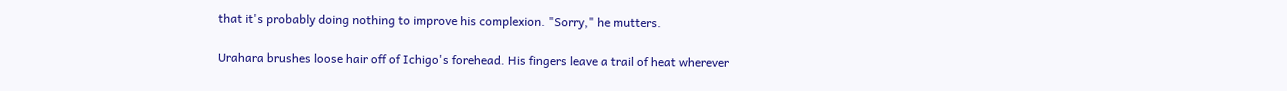that it's probably doing nothing to improve his complexion. "Sorry," he mutters.

Urahara brushes loose hair off of Ichigo's forehead. His fingers leave a trail of heat wherever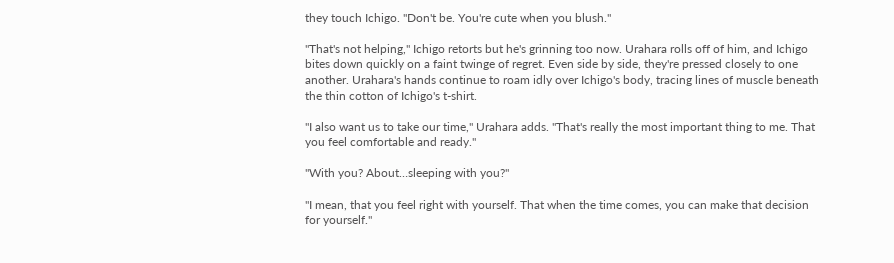they touch Ichigo. "Don't be. You're cute when you blush."

"That's not helping," Ichigo retorts but he's grinning too now. Urahara rolls off of him, and Ichigo bites down quickly on a faint twinge of regret. Even side by side, they're pressed closely to one another. Urahara's hands continue to roam idly over Ichigo's body, tracing lines of muscle beneath the thin cotton of Ichigo's t-shirt.

"I also want us to take our time," Urahara adds. "That's really the most important thing to me. That you feel comfortable and ready."

"With you? About…sleeping with you?"

"I mean, that you feel right with yourself. That when the time comes, you can make that decision for yourself."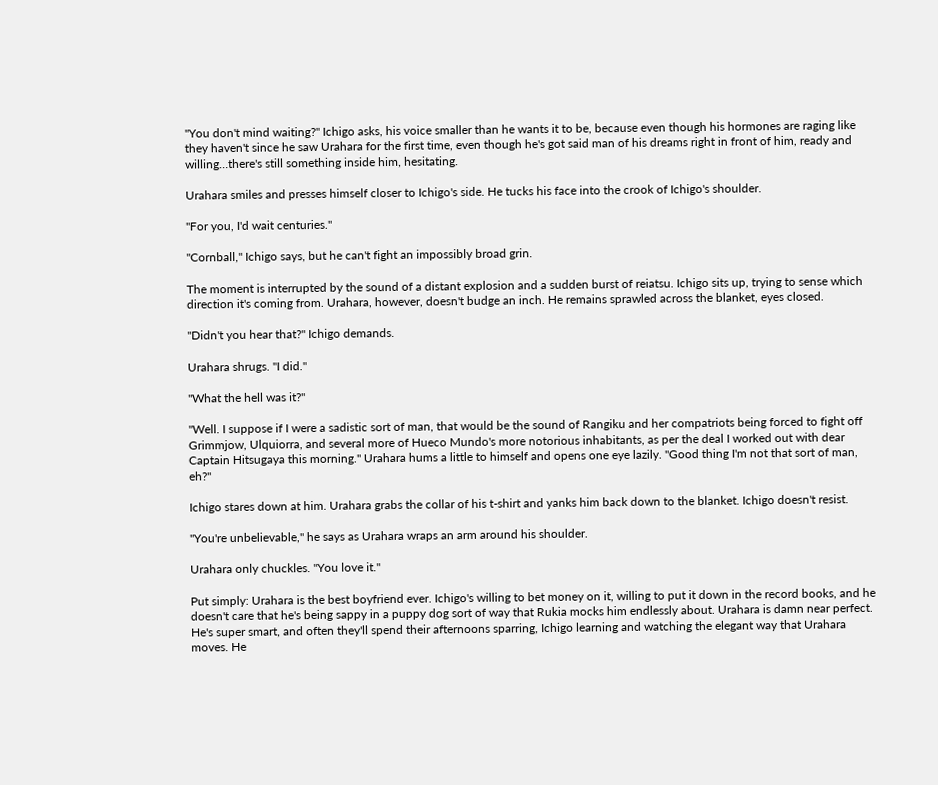"You don't mind waiting?" Ichigo asks, his voice smaller than he wants it to be, because even though his hormones are raging like they haven't since he saw Urahara for the first time, even though he's got said man of his dreams right in front of him, ready and willing…there's still something inside him, hesitating.

Urahara smiles and presses himself closer to Ichigo's side. He tucks his face into the crook of Ichigo's shoulder.

"For you, I'd wait centuries."

"Cornball," Ichigo says, but he can't fight an impossibly broad grin.

The moment is interrupted by the sound of a distant explosion and a sudden burst of reiatsu. Ichigo sits up, trying to sense which direction it's coming from. Urahara, however, doesn't budge an inch. He remains sprawled across the blanket, eyes closed.

"Didn't you hear that?" Ichigo demands.

Urahara shrugs. "I did."

"What the hell was it?"

"Well. I suppose if I were a sadistic sort of man, that would be the sound of Rangiku and her compatriots being forced to fight off Grimmjow, Ulquiorra, and several more of Hueco Mundo's more notorious inhabitants, as per the deal I worked out with dear Captain Hitsugaya this morning." Urahara hums a little to himself and opens one eye lazily. "Good thing I'm not that sort of man, eh?"

Ichigo stares down at him. Urahara grabs the collar of his t-shirt and yanks him back down to the blanket. Ichigo doesn't resist.

"You're unbelievable," he says as Urahara wraps an arm around his shoulder.

Urahara only chuckles. "You love it."

Put simply: Urahara is the best boyfriend ever. Ichigo's willing to bet money on it, willing to put it down in the record books, and he doesn't care that he's being sappy in a puppy dog sort of way that Rukia mocks him endlessly about. Urahara is damn near perfect. He's super smart, and often they'll spend their afternoons sparring, Ichigo learning and watching the elegant way that Urahara moves. He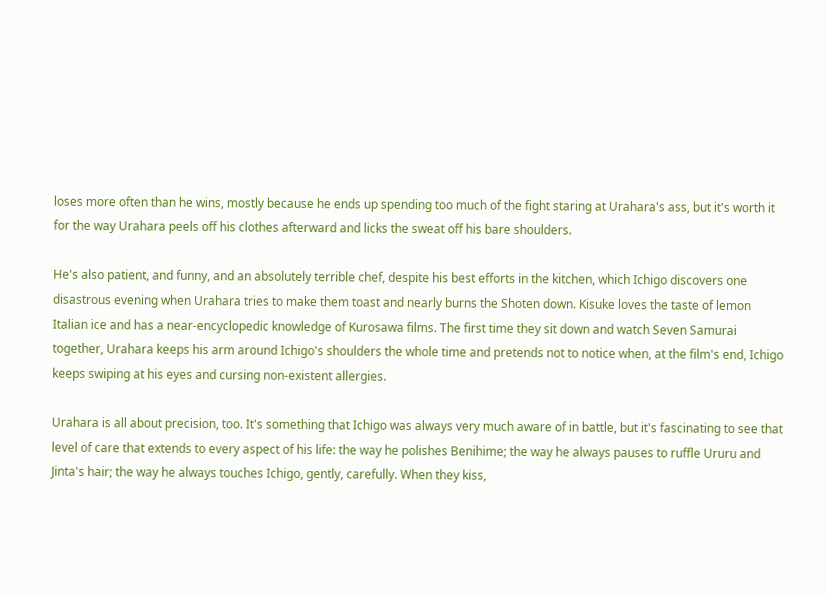loses more often than he wins, mostly because he ends up spending too much of the fight staring at Urahara's ass, but it's worth it for the way Urahara peels off his clothes afterward and licks the sweat off his bare shoulders.

He's also patient, and funny, and an absolutely terrible chef, despite his best efforts in the kitchen, which Ichigo discovers one disastrous evening when Urahara tries to make them toast and nearly burns the Shoten down. Kisuke loves the taste of lemon Italian ice and has a near-encyclopedic knowledge of Kurosawa films. The first time they sit down and watch Seven Samurai together, Urahara keeps his arm around Ichigo's shoulders the whole time and pretends not to notice when, at the film's end, Ichigo keeps swiping at his eyes and cursing non-existent allergies.

Urahara is all about precision, too. It's something that Ichigo was always very much aware of in battle, but it's fascinating to see that level of care that extends to every aspect of his life: the way he polishes Benihime; the way he always pauses to ruffle Ururu and Jinta's hair; the way he always touches Ichigo, gently, carefully. When they kiss,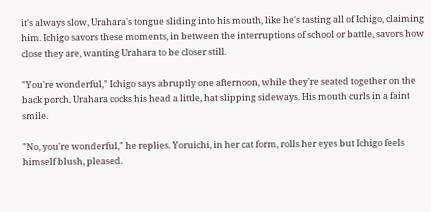it's always slow, Urahara's tongue sliding into his mouth, like he's tasting all of Ichigo, claiming him. Ichigo savors these moments, in between the interruptions of school or battle, savors how close they are, wanting Urahara to be closer still.

"You're wonderful," Ichigo says abruptly one afternoon, while they're seated together on the back porch. Urahara cocks his head a little, hat slipping sideways. His mouth curls in a faint smile.

"No, you're wonderful," he replies. Yoruichi, in her cat form, rolls her eyes but Ichigo feels himself blush, pleased.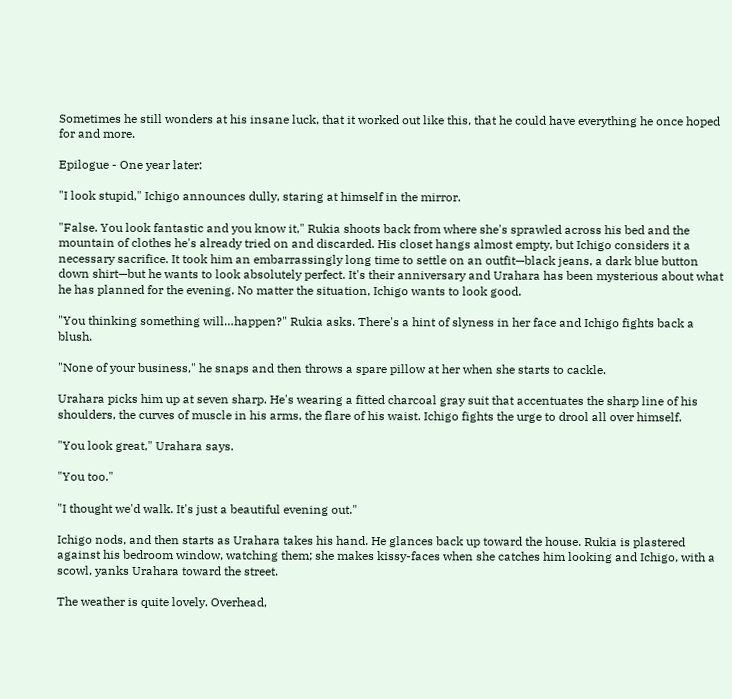Sometimes he still wonders at his insane luck, that it worked out like this, that he could have everything he once hoped for and more.

Epilogue - One year later:

"I look stupid," Ichigo announces dully, staring at himself in the mirror.

"False. You look fantastic and you know it," Rukia shoots back from where she's sprawled across his bed and the mountain of clothes he's already tried on and discarded. His closet hangs almost empty, but Ichigo considers it a necessary sacrifice. It took him an embarrassingly long time to settle on an outfit—black jeans, a dark blue button down shirt—but he wants to look absolutely perfect. It's their anniversary and Urahara has been mysterious about what he has planned for the evening. No matter the situation, Ichigo wants to look good.

"You thinking something will…happen?" Rukia asks. There's a hint of slyness in her face and Ichigo fights back a blush.

"None of your business," he snaps and then throws a spare pillow at her when she starts to cackle.

Urahara picks him up at seven sharp. He's wearing a fitted charcoal gray suit that accentuates the sharp line of his shoulders, the curves of muscle in his arms, the flare of his waist. Ichigo fights the urge to drool all over himself.

"You look great," Urahara says.

"You too."

"I thought we'd walk. It's just a beautiful evening out."

Ichigo nods, and then starts as Urahara takes his hand. He glances back up toward the house. Rukia is plastered against his bedroom window, watching them; she makes kissy-faces when she catches him looking and Ichigo, with a scowl, yanks Urahara toward the street.

The weather is quite lovely. Overhead,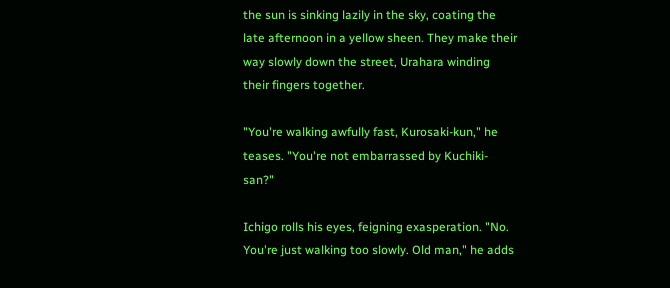the sun is sinking lazily in the sky, coating the late afternoon in a yellow sheen. They make their way slowly down the street, Urahara winding their fingers together.

"You're walking awfully fast, Kurosaki-kun," he teases. "You're not embarrassed by Kuchiki-san?"

Ichigo rolls his eyes, feigning exasperation. "No. You're just walking too slowly. Old man," he adds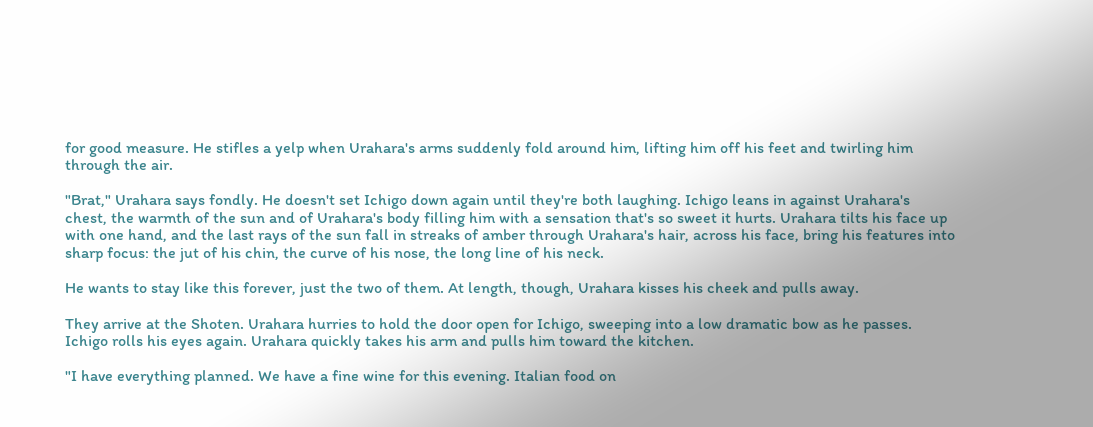for good measure. He stifles a yelp when Urahara's arms suddenly fold around him, lifting him off his feet and twirling him through the air.

"Brat," Urahara says fondly. He doesn't set Ichigo down again until they're both laughing. Ichigo leans in against Urahara's chest, the warmth of the sun and of Urahara's body filling him with a sensation that's so sweet it hurts. Urahara tilts his face up with one hand, and the last rays of the sun fall in streaks of amber through Urahara's hair, across his face, bring his features into sharp focus: the jut of his chin, the curve of his nose, the long line of his neck.

He wants to stay like this forever, just the two of them. At length, though, Urahara kisses his cheek and pulls away.

They arrive at the Shoten. Urahara hurries to hold the door open for Ichigo, sweeping into a low dramatic bow as he passes. Ichigo rolls his eyes again. Urahara quickly takes his arm and pulls him toward the kitchen.

"I have everything planned. We have a fine wine for this evening. Italian food on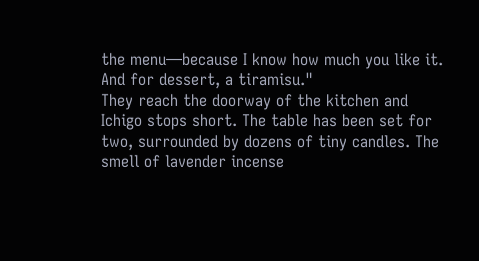the menu—because I know how much you like it. And for dessert, a tiramisu."
They reach the doorway of the kitchen and Ichigo stops short. The table has been set for two, surrounded by dozens of tiny candles. The smell of lavender incense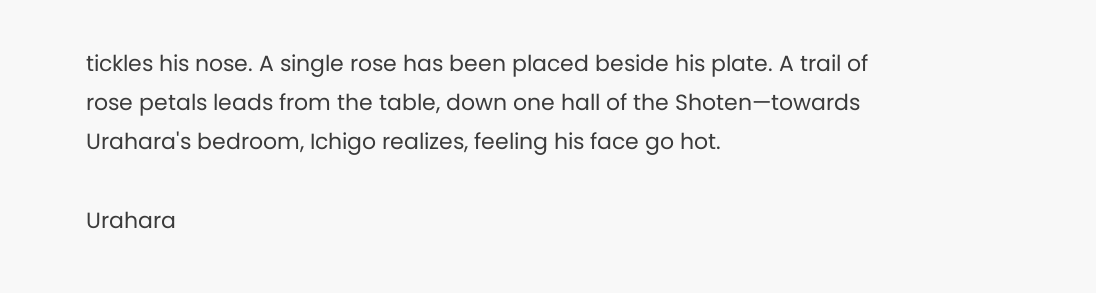tickles his nose. A single rose has been placed beside his plate. A trail of rose petals leads from the table, down one hall of the Shoten—towards Urahara's bedroom, Ichigo realizes, feeling his face go hot.

Urahara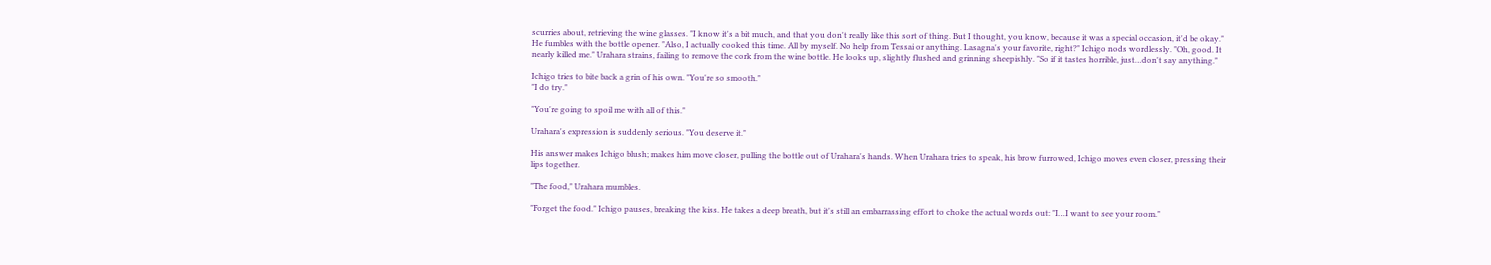scurries about, retrieving the wine glasses. "I know it's a bit much, and that you don't really like this sort of thing. But I thought, you know, because it was a special occasion, it'd be okay." He fumbles with the bottle opener. "Also, I actually cooked this time. All by myself. No help from Tessai or anything. Lasagna's your favorite, right?" Ichigo nods wordlessly. "Oh, good. It nearly killed me." Urahara strains, failing to remove the cork from the wine bottle. He looks up, slightly flushed and grinning sheepishly. "So if it tastes horrible, just…don't say anything."

Ichigo tries to bite back a grin of his own. "You're so smooth."
"I do try."

"You're going to spoil me with all of this."

Urahara's expression is suddenly serious. "You deserve it."

His answer makes Ichigo blush; makes him move closer, pulling the bottle out of Urahara's hands. When Urahara tries to speak, his brow furrowed, Ichigo moves even closer, pressing their lips together.

"The food," Urahara mumbles.

"Forget the food." Ichigo pauses, breaking the kiss. He takes a deep breath, but it's still an embarrassing effort to choke the actual words out: "I…I want to see your room."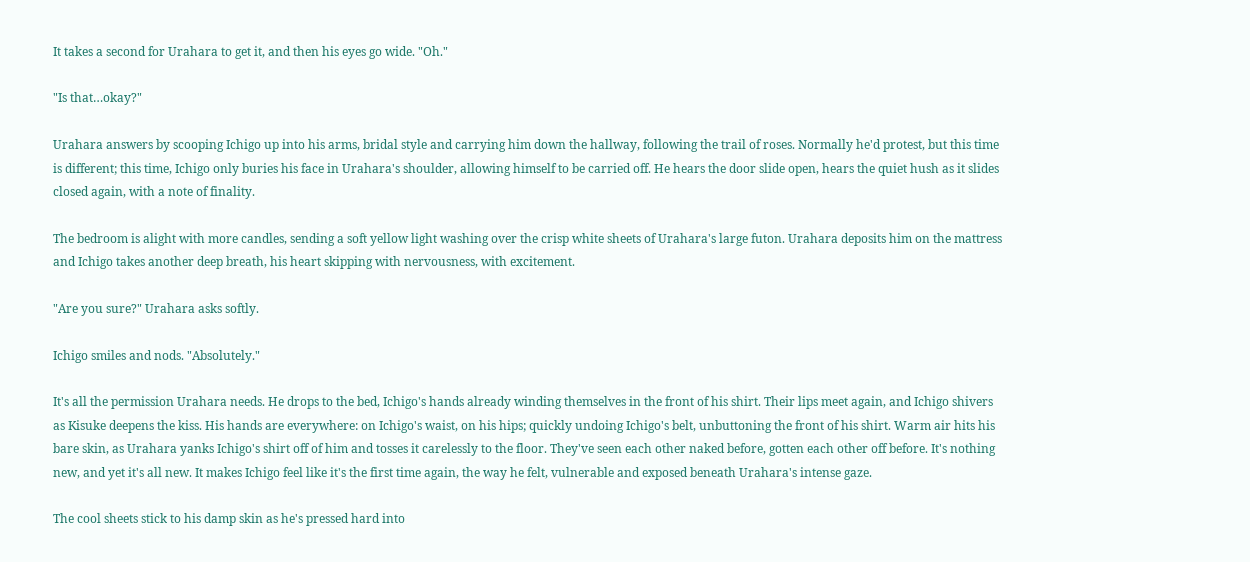It takes a second for Urahara to get it, and then his eyes go wide. "Oh."

"Is that…okay?"

Urahara answers by scooping Ichigo up into his arms, bridal style and carrying him down the hallway, following the trail of roses. Normally he'd protest, but this time is different; this time, Ichigo only buries his face in Urahara's shoulder, allowing himself to be carried off. He hears the door slide open, hears the quiet hush as it slides closed again, with a note of finality.

The bedroom is alight with more candles, sending a soft yellow light washing over the crisp white sheets of Urahara's large futon. Urahara deposits him on the mattress and Ichigo takes another deep breath, his heart skipping with nervousness, with excitement.

"Are you sure?" Urahara asks softly.

Ichigo smiles and nods. "Absolutely."

It's all the permission Urahara needs. He drops to the bed, Ichigo's hands already winding themselves in the front of his shirt. Their lips meet again, and Ichigo shivers as Kisuke deepens the kiss. His hands are everywhere: on Ichigo's waist, on his hips; quickly undoing Ichigo's belt, unbuttoning the front of his shirt. Warm air hits his bare skin, as Urahara yanks Ichigo's shirt off of him and tosses it carelessly to the floor. They've seen each other naked before, gotten each other off before. It's nothing new, and yet it's all new. It makes Ichigo feel like it's the first time again, the way he felt, vulnerable and exposed beneath Urahara's intense gaze.

The cool sheets stick to his damp skin as he's pressed hard into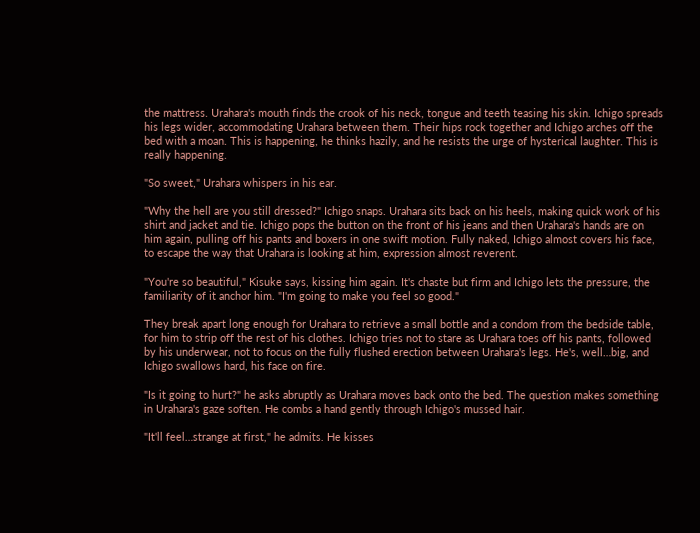the mattress. Urahara's mouth finds the crook of his neck, tongue and teeth teasing his skin. Ichigo spreads his legs wider, accommodating Urahara between them. Their hips rock together and Ichigo arches off the bed with a moan. This is happening, he thinks hazily, and he resists the urge of hysterical laughter. This is really happening.

"So sweet," Urahara whispers in his ear.

"Why the hell are you still dressed?" Ichigo snaps. Urahara sits back on his heels, making quick work of his shirt and jacket and tie. Ichigo pops the button on the front of his jeans and then Urahara's hands are on him again, pulling off his pants and boxers in one swift motion. Fully naked, Ichigo almost covers his face, to escape the way that Urahara is looking at him, expression almost reverent.

"You're so beautiful," Kisuke says, kissing him again. It's chaste but firm and Ichigo lets the pressure, the familiarity of it anchor him. "I'm going to make you feel so good."

They break apart long enough for Urahara to retrieve a small bottle and a condom from the bedside table, for him to strip off the rest of his clothes. Ichigo tries not to stare as Urahara toes off his pants, followed by his underwear, not to focus on the fully flushed erection between Urahara's legs. He's, well…big, and Ichigo swallows hard, his face on fire.

"Is it going to hurt?" he asks abruptly as Urahara moves back onto the bed. The question makes something in Urahara's gaze soften. He combs a hand gently through Ichigo's mussed hair.

"It'll feel…strange at first," he admits. He kisses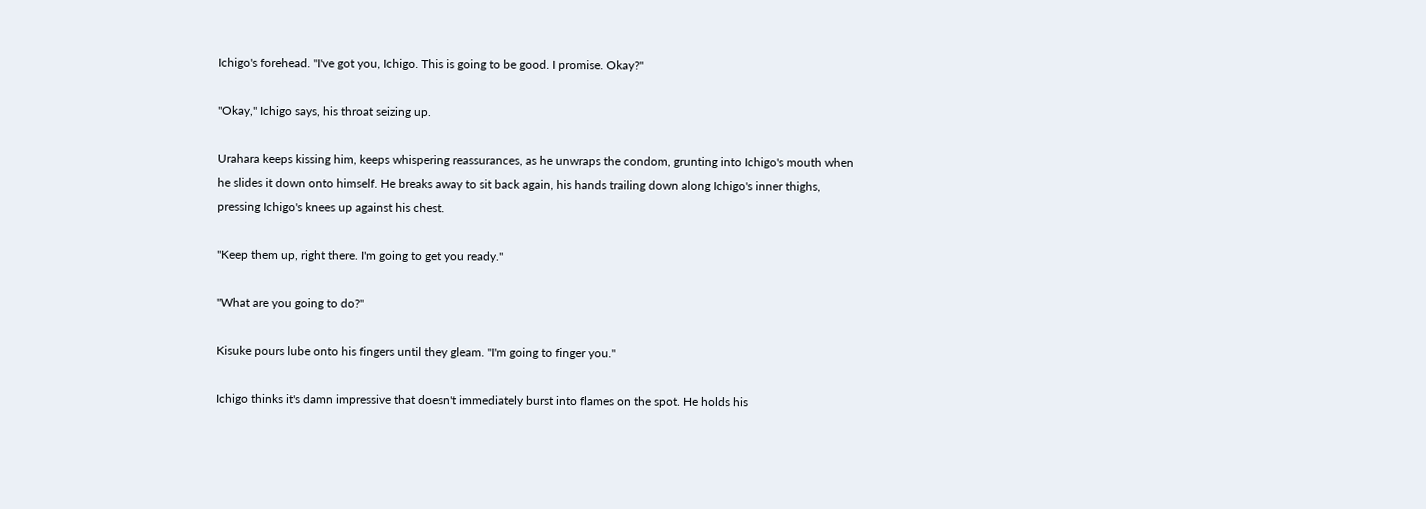Ichigo's forehead. "I've got you, Ichigo. This is going to be good. I promise. Okay?"

"Okay," Ichigo says, his throat seizing up.

Urahara keeps kissing him, keeps whispering reassurances, as he unwraps the condom, grunting into Ichigo's mouth when he slides it down onto himself. He breaks away to sit back again, his hands trailing down along Ichigo's inner thighs, pressing Ichigo's knees up against his chest.

"Keep them up, right there. I'm going to get you ready."

"What are you going to do?"

Kisuke pours lube onto his fingers until they gleam. "I'm going to finger you."

Ichigo thinks it's damn impressive that doesn't immediately burst into flames on the spot. He holds his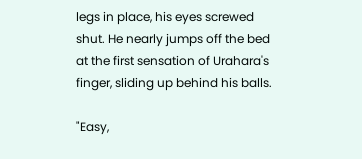legs in place, his eyes screwed shut. He nearly jumps off the bed at the first sensation of Urahara's finger, sliding up behind his balls.

"Easy,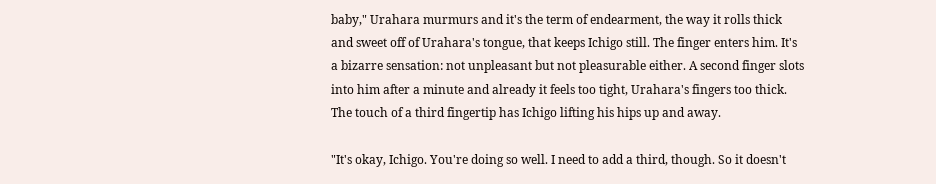baby," Urahara murmurs and it's the term of endearment, the way it rolls thick and sweet off of Urahara's tongue, that keeps Ichigo still. The finger enters him. It's a bizarre sensation: not unpleasant but not pleasurable either. A second finger slots into him after a minute and already it feels too tight, Urahara's fingers too thick. The touch of a third fingertip has Ichigo lifting his hips up and away.

"It's okay, Ichigo. You're doing so well. I need to add a third, though. So it doesn't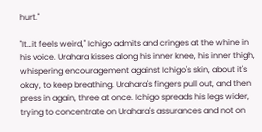hurt."

"It…it feels weird," Ichigo admits and cringes at the whine in his voice. Urahara kisses along his inner knee, his inner thigh, whispering encouragement against Ichigo's skin, about it's okay, to keep breathing. Urahara's fingers pull out, and then press in again, three at once. Ichigo spreads his legs wider, trying to concentrate on Urahara's assurances and not on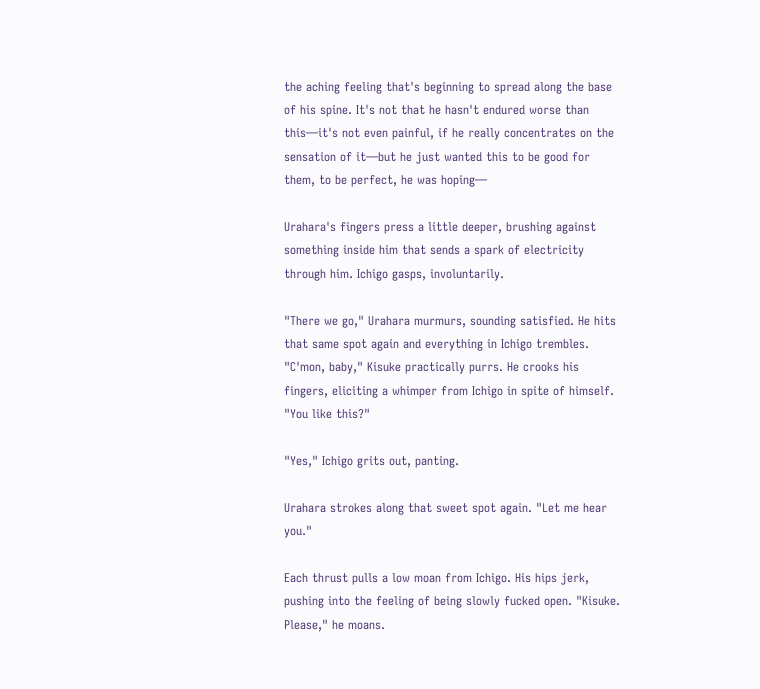the aching feeling that's beginning to spread along the base of his spine. It's not that he hasn't endured worse than this—it's not even painful, if he really concentrates on the sensation of it—but he just wanted this to be good for them, to be perfect, he was hoping—

Urahara's fingers press a little deeper, brushing against something inside him that sends a spark of electricity through him. Ichigo gasps, involuntarily.

"There we go," Urahara murmurs, sounding satisfied. He hits that same spot again and everything in Ichigo trembles. "C'mon, baby," Kisuke practically purrs. He crooks his fingers, eliciting a whimper from Ichigo in spite of himself. "You like this?"

"Yes," Ichigo grits out, panting.

Urahara strokes along that sweet spot again. "Let me hear you."

Each thrust pulls a low moan from Ichigo. His hips jerk, pushing into the feeling of being slowly fucked open. "Kisuke. Please," he moans.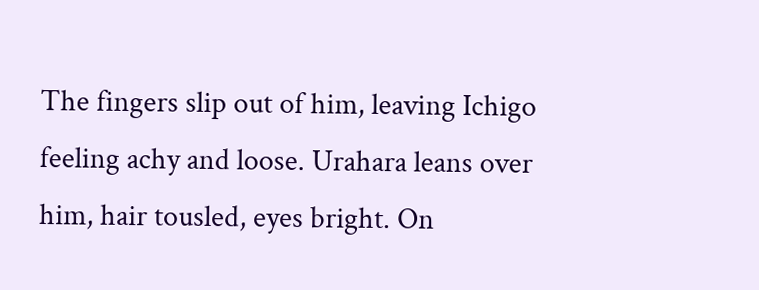The fingers slip out of him, leaving Ichigo feeling achy and loose. Urahara leans over him, hair tousled, eyes bright. On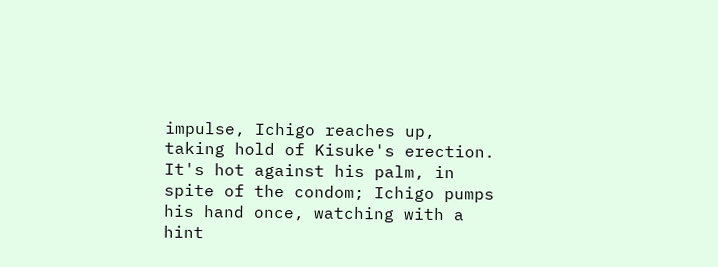impulse, Ichigo reaches up, taking hold of Kisuke's erection. It's hot against his palm, in spite of the condom; Ichigo pumps his hand once, watching with a hint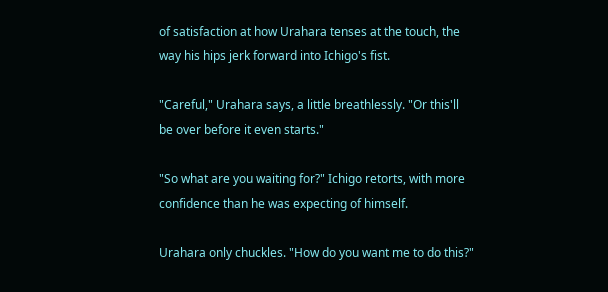of satisfaction at how Urahara tenses at the touch, the way his hips jerk forward into Ichigo's fist.

"Careful," Urahara says, a little breathlessly. "Or this'll be over before it even starts."

"So what are you waiting for?" Ichigo retorts, with more confidence than he was expecting of himself.

Urahara only chuckles. "How do you want me to do this?"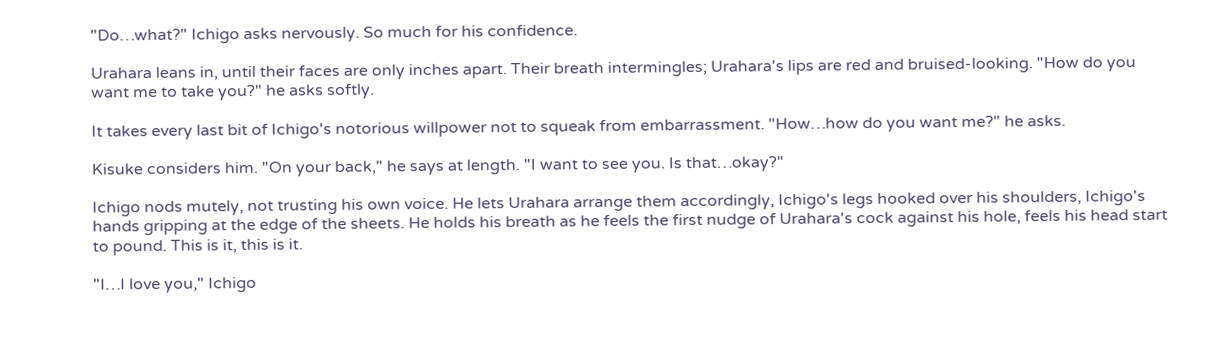"Do…what?" Ichigo asks nervously. So much for his confidence.

Urahara leans in, until their faces are only inches apart. Their breath intermingles; Urahara's lips are red and bruised-looking. "How do you want me to take you?" he asks softly.

It takes every last bit of Ichigo's notorious willpower not to squeak from embarrassment. "How…how do you want me?" he asks.

Kisuke considers him. "On your back," he says at length. "I want to see you. Is that…okay?"

Ichigo nods mutely, not trusting his own voice. He lets Urahara arrange them accordingly, Ichigo's legs hooked over his shoulders, Ichigo's hands gripping at the edge of the sheets. He holds his breath as he feels the first nudge of Urahara's cock against his hole, feels his head start to pound. This is it, this is it.

"I…I love you," Ichigo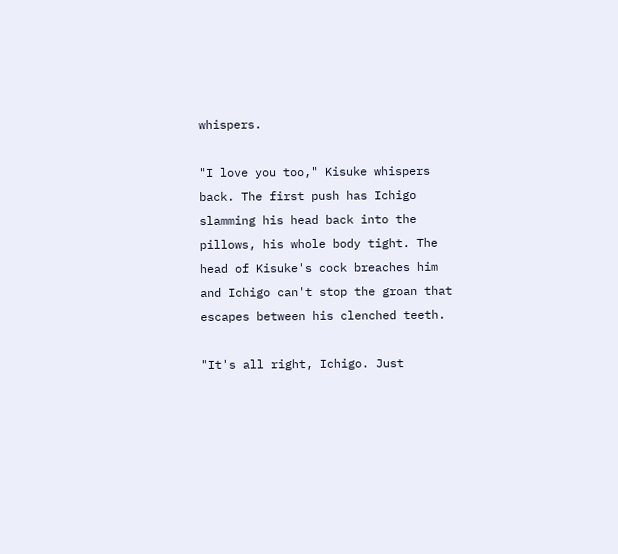whispers.

"I love you too," Kisuke whispers back. The first push has Ichigo slamming his head back into the pillows, his whole body tight. The head of Kisuke's cock breaches him and Ichigo can't stop the groan that escapes between his clenched teeth.

"It's all right, Ichigo. Just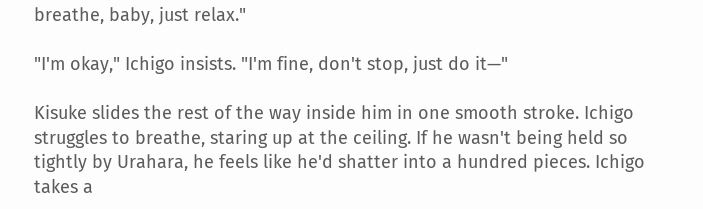breathe, baby, just relax."

"I'm okay," Ichigo insists. "I'm fine, don't stop, just do it—"

Kisuke slides the rest of the way inside him in one smooth stroke. Ichigo struggles to breathe, staring up at the ceiling. If he wasn't being held so tightly by Urahara, he feels like he'd shatter into a hundred pieces. Ichigo takes a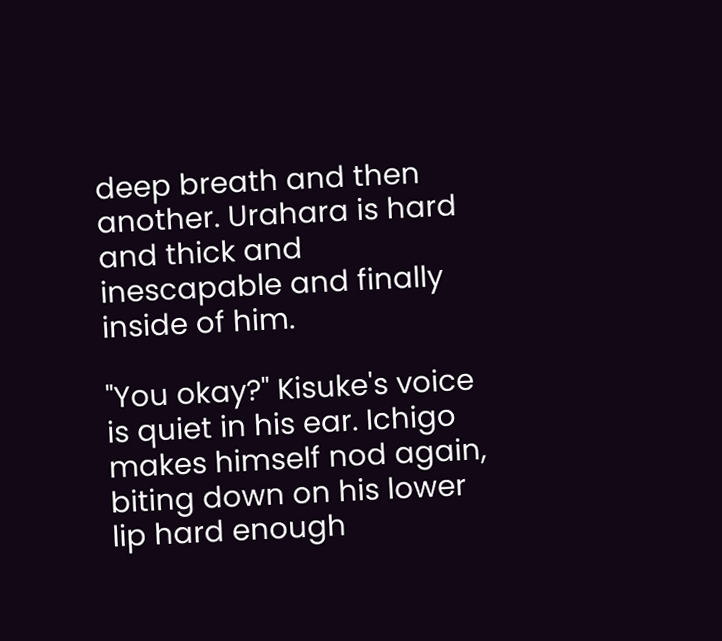deep breath and then another. Urahara is hard and thick and inescapable and finally inside of him.

"You okay?" Kisuke's voice is quiet in his ear. Ichigo makes himself nod again, biting down on his lower lip hard enough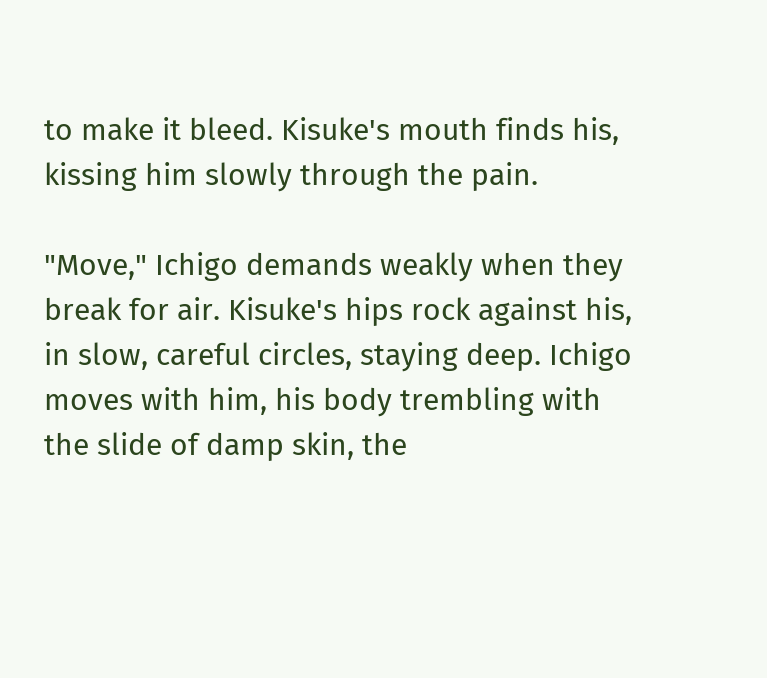to make it bleed. Kisuke's mouth finds his, kissing him slowly through the pain.

"Move," Ichigo demands weakly when they break for air. Kisuke's hips rock against his, in slow, careful circles, staying deep. Ichigo moves with him, his body trembling with the slide of damp skin, the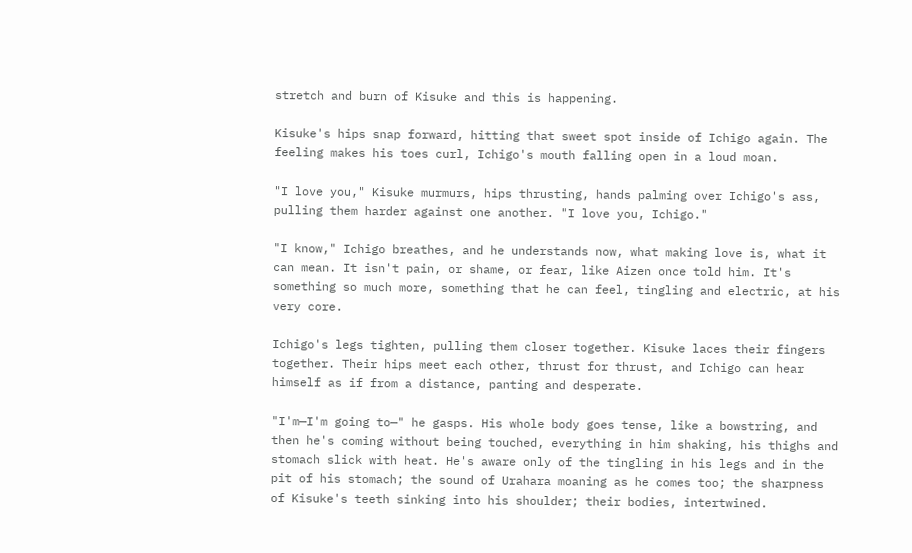stretch and burn of Kisuke and this is happening.

Kisuke's hips snap forward, hitting that sweet spot inside of Ichigo again. The feeling makes his toes curl, Ichigo's mouth falling open in a loud moan.

"I love you," Kisuke murmurs, hips thrusting, hands palming over Ichigo's ass, pulling them harder against one another. "I love you, Ichigo."

"I know," Ichigo breathes, and he understands now, what making love is, what it can mean. It isn't pain, or shame, or fear, like Aizen once told him. It's something so much more, something that he can feel, tingling and electric, at his very core.

Ichigo's legs tighten, pulling them closer together. Kisuke laces their fingers together. Their hips meet each other, thrust for thrust, and Ichigo can hear himself as if from a distance, panting and desperate.

"I'm—I'm going to—" he gasps. His whole body goes tense, like a bowstring, and then he's coming without being touched, everything in him shaking, his thighs and stomach slick with heat. He's aware only of the tingling in his legs and in the pit of his stomach; the sound of Urahara moaning as he comes too; the sharpness of Kisuke's teeth sinking into his shoulder; their bodies, intertwined.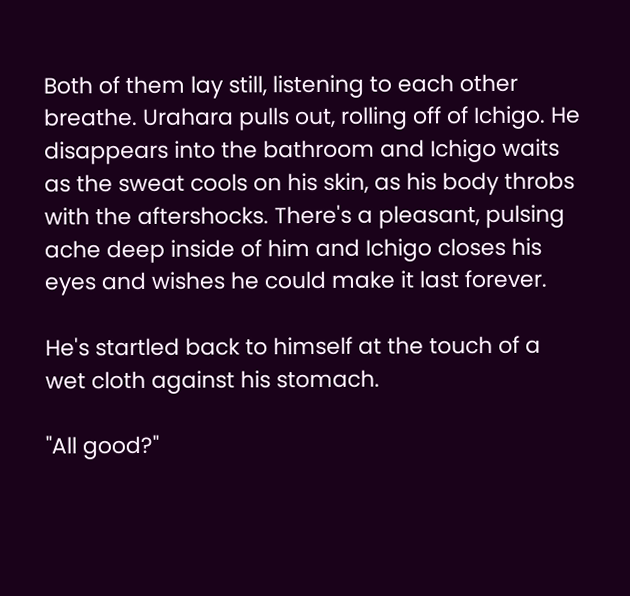Both of them lay still, listening to each other breathe. Urahara pulls out, rolling off of Ichigo. He disappears into the bathroom and Ichigo waits as the sweat cools on his skin, as his body throbs with the aftershocks. There's a pleasant, pulsing ache deep inside of him and Ichigo closes his eyes and wishes he could make it last forever.

He's startled back to himself at the touch of a wet cloth against his stomach.

"All good?"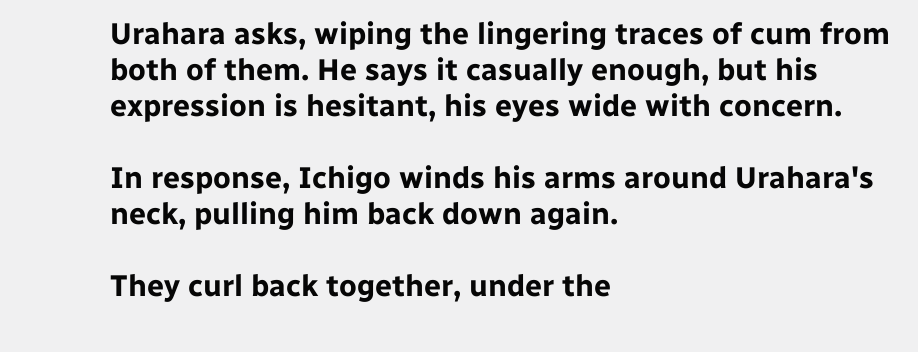Urahara asks, wiping the lingering traces of cum from both of them. He says it casually enough, but his expression is hesitant, his eyes wide with concern.

In response, Ichigo winds his arms around Urahara's neck, pulling him back down again.

They curl back together, under the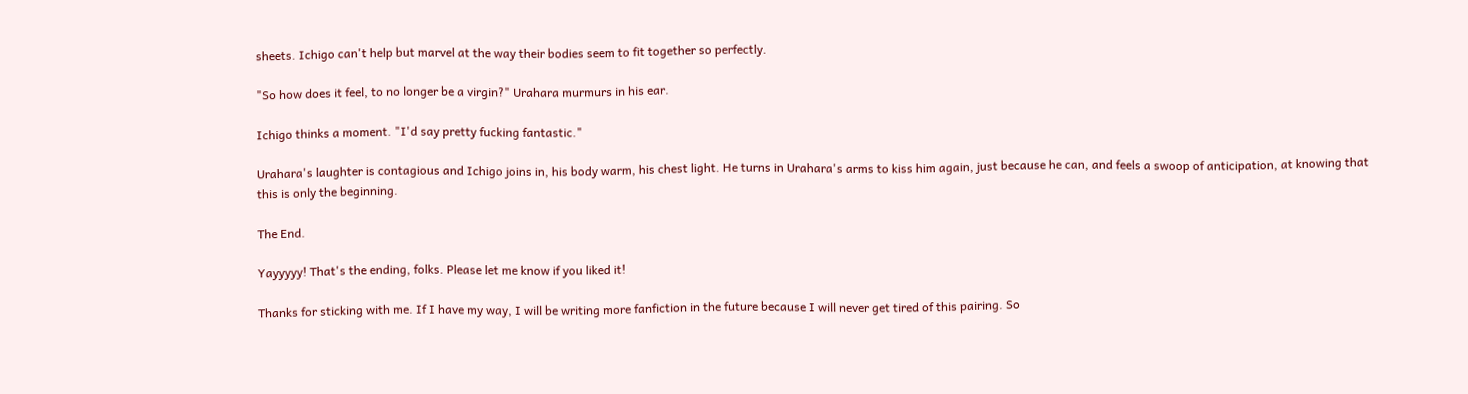sheets. Ichigo can't help but marvel at the way their bodies seem to fit together so perfectly.

"So how does it feel, to no longer be a virgin?" Urahara murmurs in his ear.

Ichigo thinks a moment. "I'd say pretty fucking fantastic."

Urahara's laughter is contagious and Ichigo joins in, his body warm, his chest light. He turns in Urahara's arms to kiss him again, just because he can, and feels a swoop of anticipation, at knowing that this is only the beginning.

The End.

Yayyyyy! That's the ending, folks. Please let me know if you liked it!

Thanks for sticking with me. If I have my way, I will be writing more fanfiction in the future because I will never get tired of this pairing. So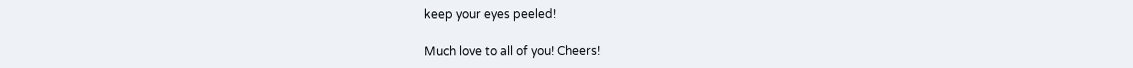keep your eyes peeled!

Much love to all of you! Cheers!